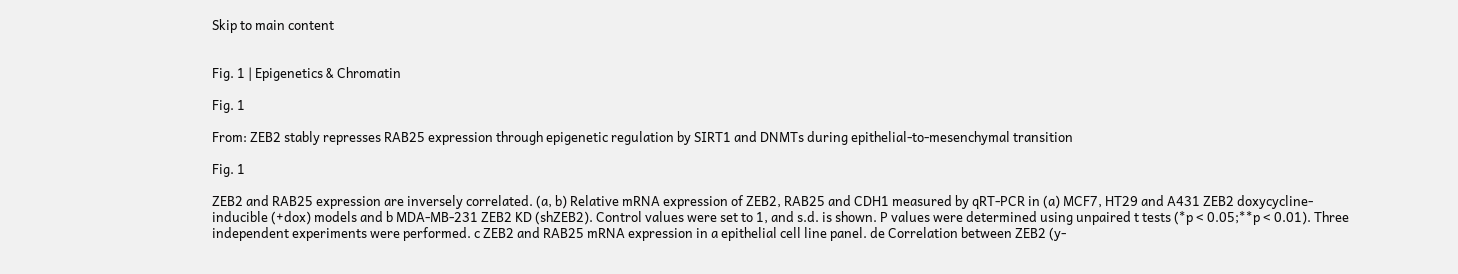Skip to main content


Fig. 1 | Epigenetics & Chromatin

Fig. 1

From: ZEB2 stably represses RAB25 expression through epigenetic regulation by SIRT1 and DNMTs during epithelial-to-mesenchymal transition

Fig. 1

ZEB2 and RAB25 expression are inversely correlated. (a, b) Relative mRNA expression of ZEB2, RAB25 and CDH1 measured by qRT-PCR in (a) MCF7, HT29 and A431 ZEB2 doxycycline-inducible (+dox) models and b MDA-MB-231 ZEB2 KD (shZEB2). Control values were set to 1, and s.d. is shown. P values were determined using unpaired t tests (*p < 0.05;**p < 0.01). Three independent experiments were performed. c ZEB2 and RAB25 mRNA expression in a epithelial cell line panel. de Correlation between ZEB2 (y-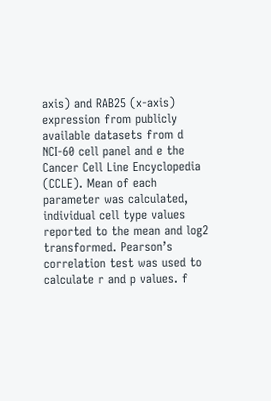axis) and RAB25 (x-axis) expression from publicly available datasets from d NCI-60 cell panel and e the Cancer Cell Line Encyclopedia (CCLE). Mean of each parameter was calculated, individual cell type values reported to the mean and log2 transformed. Pearson’s correlation test was used to calculate r and p values. f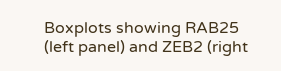Boxplots showing RAB25 (left panel) and ZEB2 (right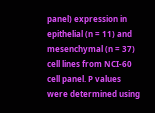panel) expression in epithelial (n = 11) and mesenchymal (n = 37) cell lines from NCI-60 cell panel. P values were determined using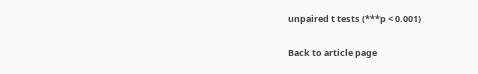unpaired t tests (***p < 0.001)

Back to article page